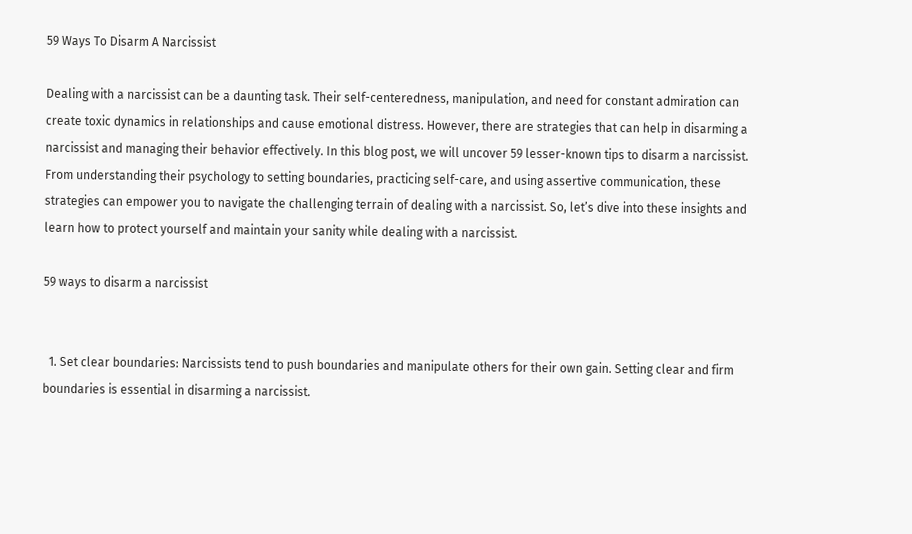59 Ways To Disarm A Narcissist

Dealing with a narcissist can be a daunting task. Their self-centeredness, manipulation, and need for constant admiration can create toxic dynamics in relationships and cause emotional distress. However, there are strategies that can help in disarming a narcissist and managing their behavior effectively. In this blog post, we will uncover 59 lesser-known tips to disarm a narcissist. From understanding their psychology to setting boundaries, practicing self-care, and using assertive communication, these strategies can empower you to navigate the challenging terrain of dealing with a narcissist. So, let’s dive into these insights and learn how to protect yourself and maintain your sanity while dealing with a narcissist.

59 ways to disarm a narcissist


  1. Set clear boundaries: Narcissists tend to push boundaries and manipulate others for their own gain. Setting clear and firm boundaries is essential in disarming a narcissist.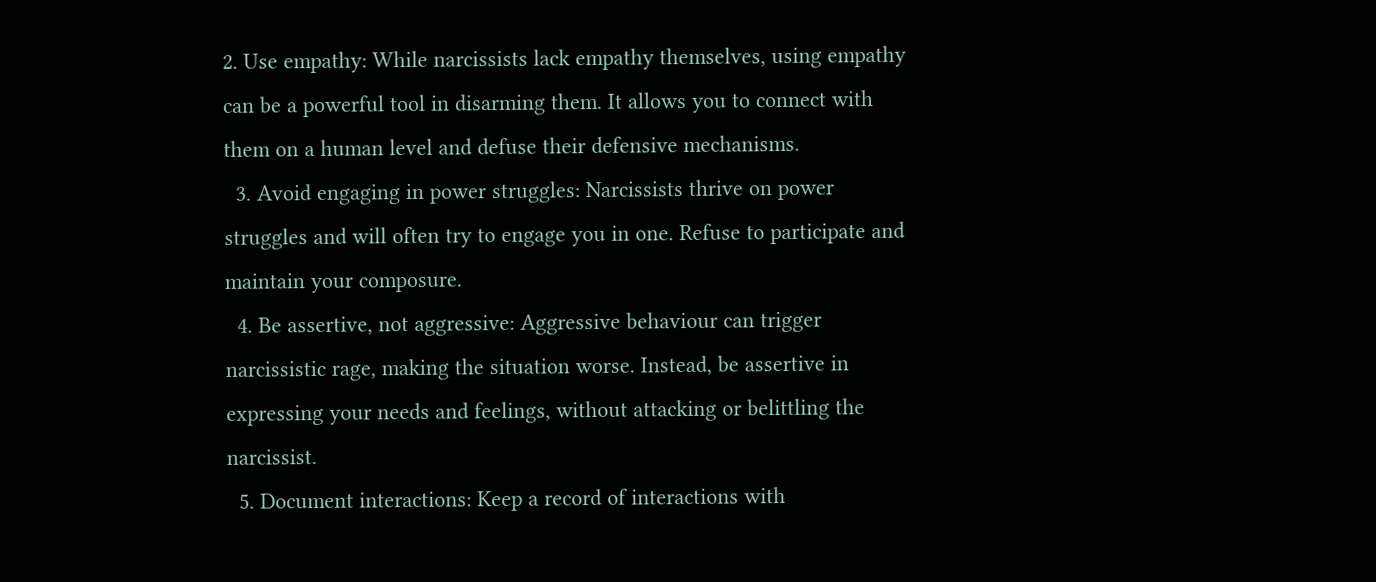2. Use empathy: While narcissists lack empathy themselves, using empathy can be a powerful tool in disarming them. It allows you to connect with them on a human level and defuse their defensive mechanisms.
  3. Avoid engaging in power struggles: Narcissists thrive on power struggles and will often try to engage you in one. Refuse to participate and maintain your composure.
  4. Be assertive, not aggressive: Aggressive behaviour can trigger narcissistic rage, making the situation worse. Instead, be assertive in expressing your needs and feelings, without attacking or belittling the narcissist.
  5. Document interactions: Keep a record of interactions with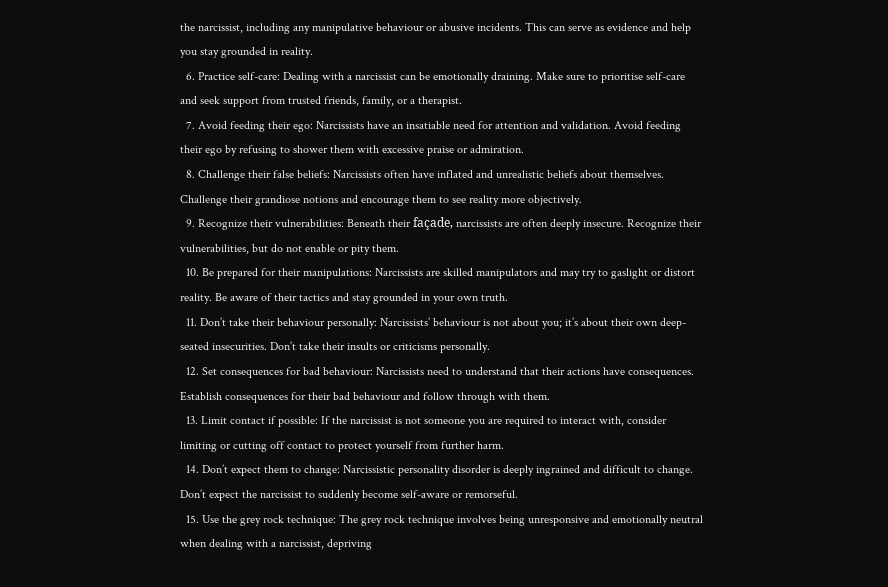the narcissist, including any manipulative behaviour or abusive incidents. This can serve as evidence and help you stay grounded in reality.
  6. Practice self-care: Dealing with a narcissist can be emotionally draining. Make sure to prioritise self-care and seek support from trusted friends, family, or a therapist.
  7. Avoid feeding their ego: Narcissists have an insatiable need for attention and validation. Avoid feeding their ego by refusing to shower them with excessive praise or admiration.
  8. Challenge their false beliefs: Narcissists often have inflated and unrealistic beliefs about themselves. Challenge their grandiose notions and encourage them to see reality more objectively.
  9. Recognize their vulnerabilities: Beneath their façade, narcissists are often deeply insecure. Recognize their vulnerabilities, but do not enable or pity them.
  10. Be prepared for their manipulations: Narcissists are skilled manipulators and may try to gaslight or distort reality. Be aware of their tactics and stay grounded in your own truth.
  11. Don’t take their behaviour personally: Narcissists’ behaviour is not about you; it’s about their own deep-seated insecurities. Don’t take their insults or criticisms personally.
  12. Set consequences for bad behaviour: Narcissists need to understand that their actions have consequences. Establish consequences for their bad behaviour and follow through with them.
  13. Limit contact if possible: If the narcissist is not someone you are required to interact with, consider limiting or cutting off contact to protect yourself from further harm.
  14. Don’t expect them to change: Narcissistic personality disorder is deeply ingrained and difficult to change. Don’t expect the narcissist to suddenly become self-aware or remorseful.
  15. Use the grey rock technique: The grey rock technique involves being unresponsive and emotionally neutral when dealing with a narcissist, depriving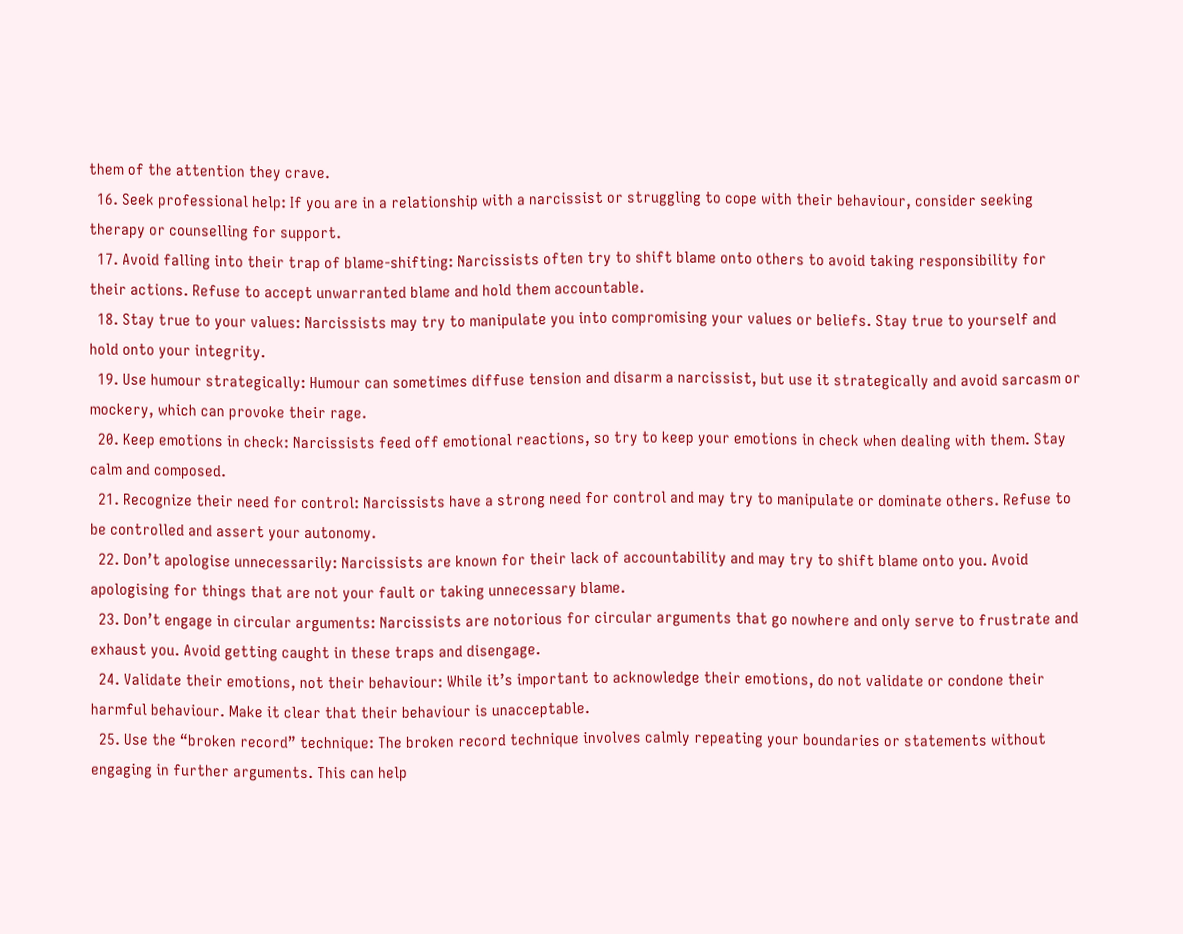them of the attention they crave.
  16. Seek professional help: If you are in a relationship with a narcissist or struggling to cope with their behaviour, consider seeking therapy or counselling for support.
  17. Avoid falling into their trap of blame-shifting: Narcissists often try to shift blame onto others to avoid taking responsibility for their actions. Refuse to accept unwarranted blame and hold them accountable.
  18. Stay true to your values: Narcissists may try to manipulate you into compromising your values or beliefs. Stay true to yourself and hold onto your integrity.
  19. Use humour strategically: Humour can sometimes diffuse tension and disarm a narcissist, but use it strategically and avoid sarcasm or mockery, which can provoke their rage.
  20. Keep emotions in check: Narcissists feed off emotional reactions, so try to keep your emotions in check when dealing with them. Stay calm and composed.
  21. Recognize their need for control: Narcissists have a strong need for control and may try to manipulate or dominate others. Refuse to be controlled and assert your autonomy.
  22. Don’t apologise unnecessarily: Narcissists are known for their lack of accountability and may try to shift blame onto you. Avoid apologising for things that are not your fault or taking unnecessary blame.
  23. Don’t engage in circular arguments: Narcissists are notorious for circular arguments that go nowhere and only serve to frustrate and exhaust you. Avoid getting caught in these traps and disengage.
  24. Validate their emotions, not their behaviour: While it’s important to acknowledge their emotions, do not validate or condone their harmful behaviour. Make it clear that their behaviour is unacceptable.
  25. Use the “broken record” technique: The broken record technique involves calmly repeating your boundaries or statements without engaging in further arguments. This can help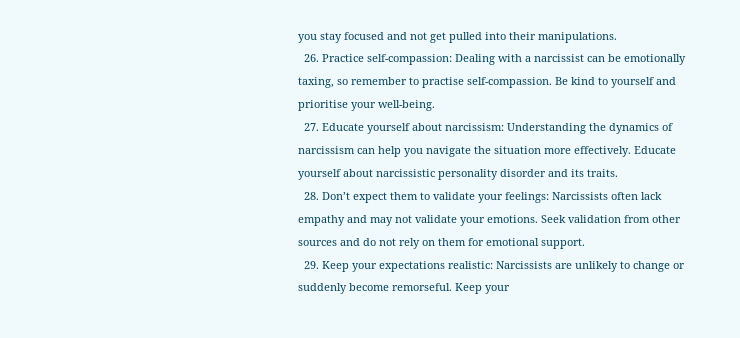you stay focused and not get pulled into their manipulations.
  26. Practice self-compassion: Dealing with a narcissist can be emotionally taxing, so remember to practise self-compassion. Be kind to yourself and prioritise your well-being.
  27. Educate yourself about narcissism: Understanding the dynamics of narcissism can help you navigate the situation more effectively. Educate yourself about narcissistic personality disorder and its traits.
  28. Don’t expect them to validate your feelings: Narcissists often lack empathy and may not validate your emotions. Seek validation from other sources and do not rely on them for emotional support.
  29. Keep your expectations realistic: Narcissists are unlikely to change or suddenly become remorseful. Keep your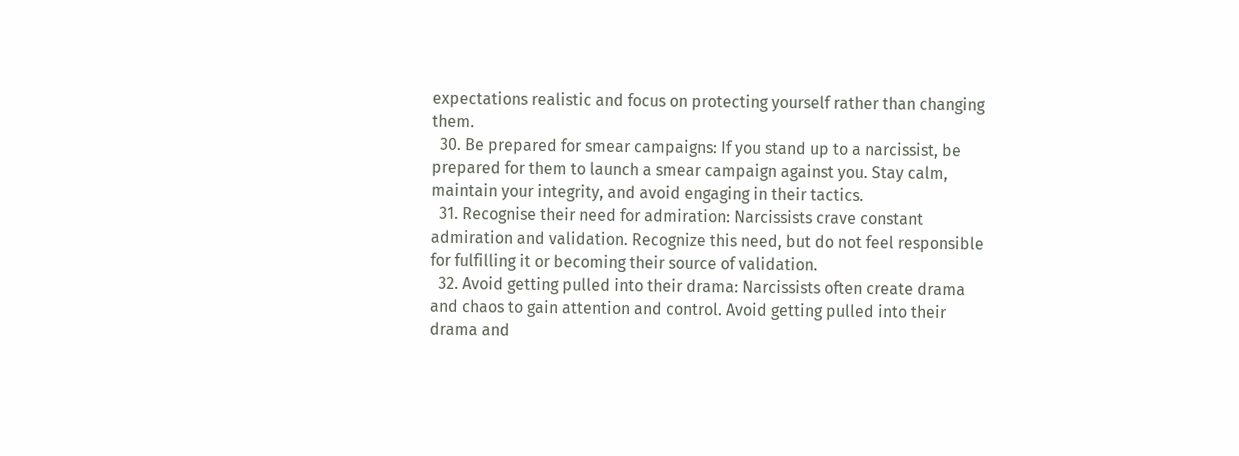expectations realistic and focus on protecting yourself rather than changing them.
  30. Be prepared for smear campaigns: If you stand up to a narcissist, be prepared for them to launch a smear campaign against you. Stay calm, maintain your integrity, and avoid engaging in their tactics.
  31. Recognise their need for admiration: Narcissists crave constant admiration and validation. Recognize this need, but do not feel responsible for fulfilling it or becoming their source of validation.
  32. Avoid getting pulled into their drama: Narcissists often create drama and chaos to gain attention and control. Avoid getting pulled into their drama and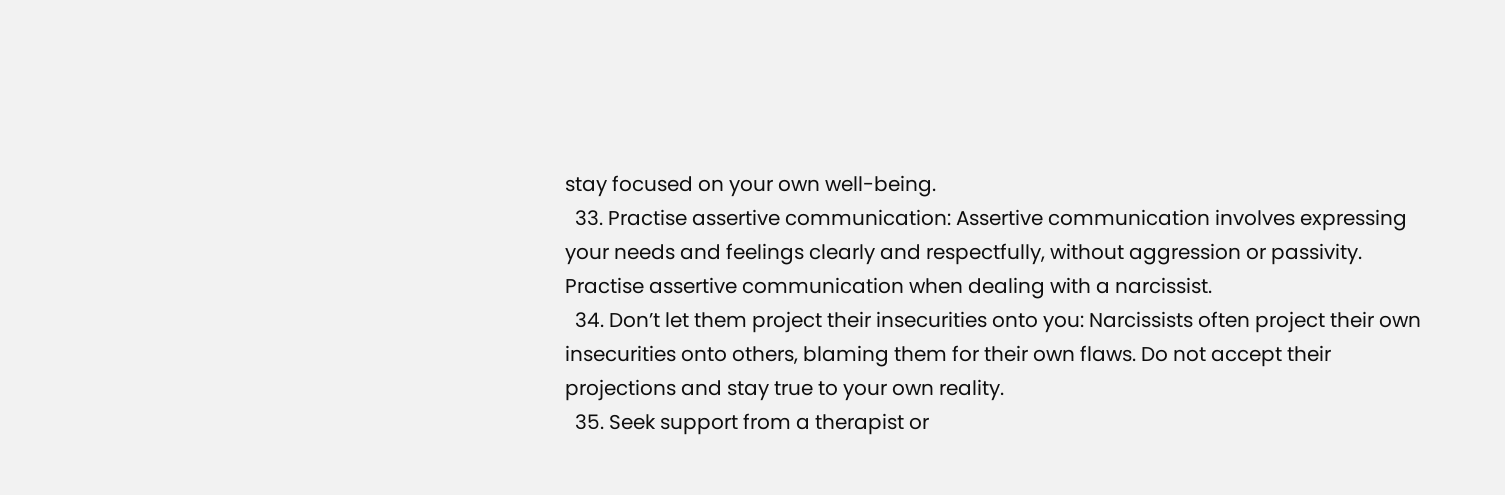stay focused on your own well-being.
  33. Practise assertive communication: Assertive communication involves expressing your needs and feelings clearly and respectfully, without aggression or passivity. Practise assertive communication when dealing with a narcissist.
  34. Don’t let them project their insecurities onto you: Narcissists often project their own insecurities onto others, blaming them for their own flaws. Do not accept their projections and stay true to your own reality.
  35. Seek support from a therapist or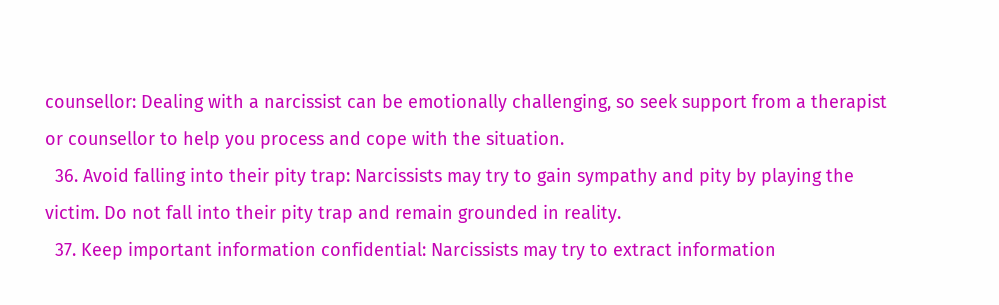counsellor: Dealing with a narcissist can be emotionally challenging, so seek support from a therapist or counsellor to help you process and cope with the situation.
  36. Avoid falling into their pity trap: Narcissists may try to gain sympathy and pity by playing the victim. Do not fall into their pity trap and remain grounded in reality.
  37. Keep important information confidential: Narcissists may try to extract information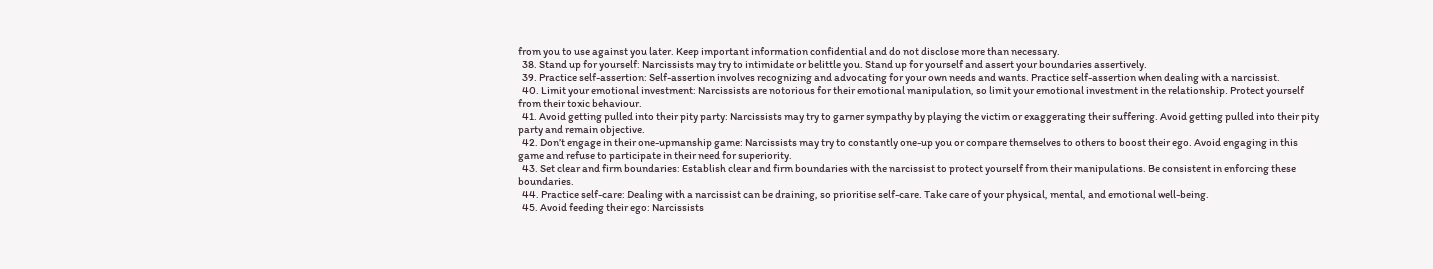from you to use against you later. Keep important information confidential and do not disclose more than necessary.
  38. Stand up for yourself: Narcissists may try to intimidate or belittle you. Stand up for yourself and assert your boundaries assertively.
  39. Practice self-assertion: Self-assertion involves recognizing and advocating for your own needs and wants. Practice self-assertion when dealing with a narcissist.
  40. Limit your emotional investment: Narcissists are notorious for their emotional manipulation, so limit your emotional investment in the relationship. Protect yourself from their toxic behaviour.
  41. Avoid getting pulled into their pity party: Narcissists may try to garner sympathy by playing the victim or exaggerating their suffering. Avoid getting pulled into their pity party and remain objective.
  42. Don’t engage in their one-upmanship game: Narcissists may try to constantly one-up you or compare themselves to others to boost their ego. Avoid engaging in this game and refuse to participate in their need for superiority.
  43. Set clear and firm boundaries: Establish clear and firm boundaries with the narcissist to protect yourself from their manipulations. Be consistent in enforcing these boundaries.
  44. Practice self-care: Dealing with a narcissist can be draining, so prioritise self-care. Take care of your physical, mental, and emotional well-being.
  45. Avoid feeding their ego: Narcissists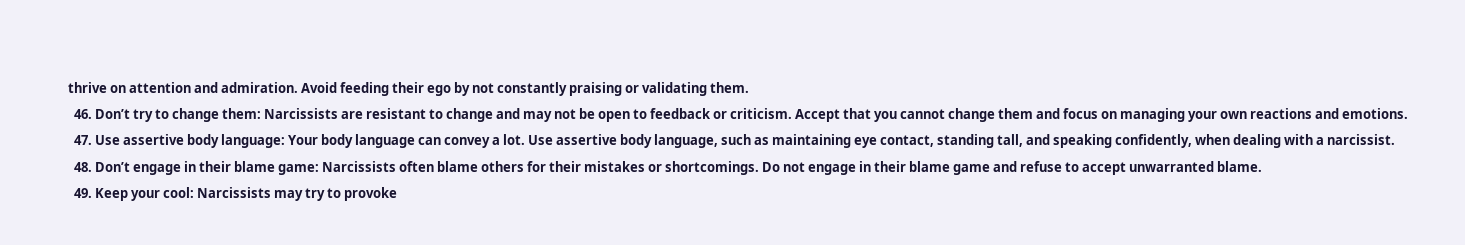thrive on attention and admiration. Avoid feeding their ego by not constantly praising or validating them.
  46. Don’t try to change them: Narcissists are resistant to change and may not be open to feedback or criticism. Accept that you cannot change them and focus on managing your own reactions and emotions.
  47. Use assertive body language: Your body language can convey a lot. Use assertive body language, such as maintaining eye contact, standing tall, and speaking confidently, when dealing with a narcissist.
  48. Don’t engage in their blame game: Narcissists often blame others for their mistakes or shortcomings. Do not engage in their blame game and refuse to accept unwarranted blame.
  49. Keep your cool: Narcissists may try to provoke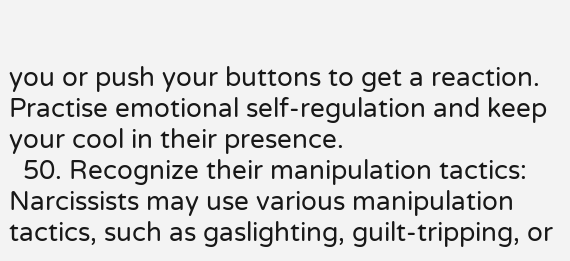you or push your buttons to get a reaction. Practise emotional self-regulation and keep your cool in their presence.
  50. Recognize their manipulation tactics: Narcissists may use various manipulation tactics, such as gaslighting, guilt-tripping, or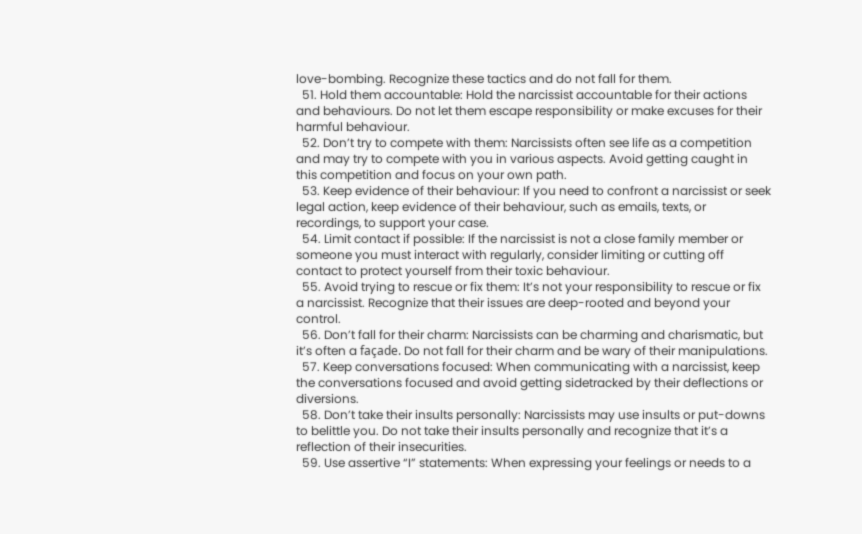love-bombing. Recognize these tactics and do not fall for them.
  51. Hold them accountable: Hold the narcissist accountable for their actions and behaviours. Do not let them escape responsibility or make excuses for their harmful behaviour.
  52. Don’t try to compete with them: Narcissists often see life as a competition and may try to compete with you in various aspects. Avoid getting caught in this competition and focus on your own path.
  53. Keep evidence of their behaviour: If you need to confront a narcissist or seek legal action, keep evidence of their behaviour, such as emails, texts, or recordings, to support your case.
  54. Limit contact if possible: If the narcissist is not a close family member or someone you must interact with regularly, consider limiting or cutting off contact to protect yourself from their toxic behaviour.
  55. Avoid trying to rescue or fix them: It’s not your responsibility to rescue or fix a narcissist. Recognize that their issues are deep-rooted and beyond your control.
  56. Don’t fall for their charm: Narcissists can be charming and charismatic, but it’s often a façade. Do not fall for their charm and be wary of their manipulations.
  57. Keep conversations focused: When communicating with a narcissist, keep the conversations focused and avoid getting sidetracked by their deflections or diversions.
  58. Don’t take their insults personally: Narcissists may use insults or put-downs to belittle you. Do not take their insults personally and recognize that it’s a reflection of their insecurities.
  59. Use assertive “I” statements: When expressing your feelings or needs to a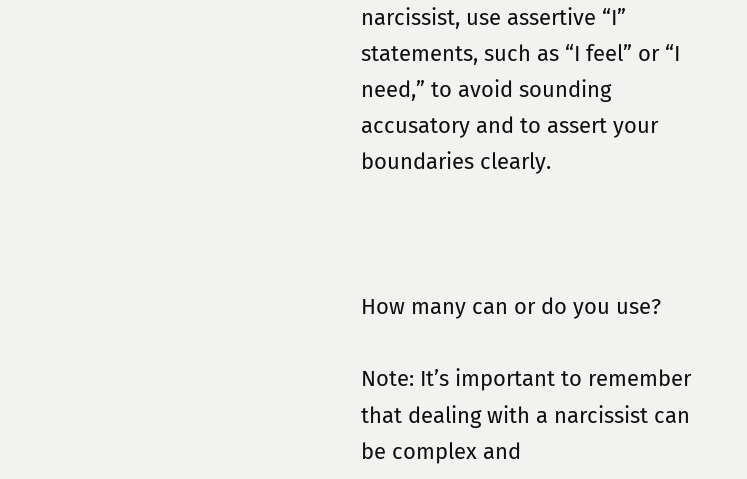narcissist, use assertive “I” statements, such as “I feel” or “I need,” to avoid sounding accusatory and to assert your boundaries clearly.



How many can or do you use?

Note: It’s important to remember that dealing with a narcissist can be complex and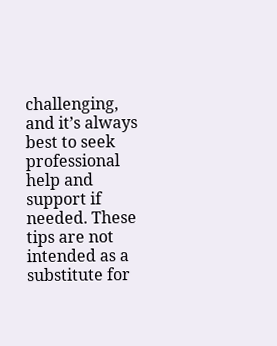challenging, and it’s always best to seek professional help and support if needed. These tips are not intended as a substitute for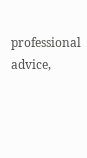professional advice,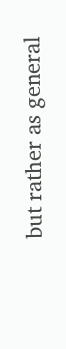but rather as general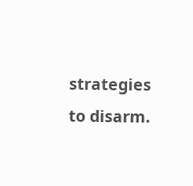strategies to disarm.